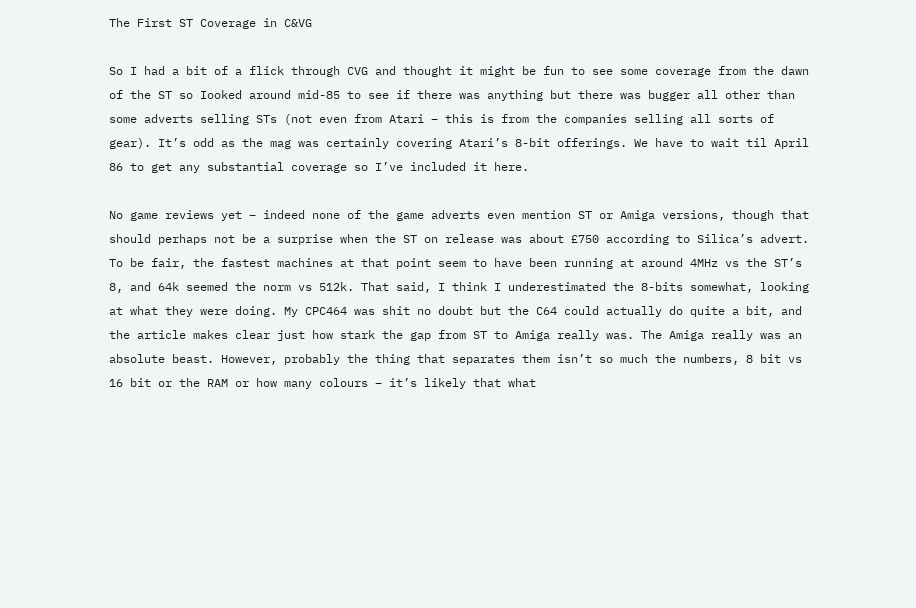The First ST Coverage in C&VG

So I had a bit of a flick through CVG and thought it might be fun to see some coverage from the dawn of the ST so Iooked around mid-85 to see if there was anything but there was bugger all other than some adverts selling STs (not even from Atari – this is from the companies selling all sorts of gear). It’s odd as the mag was certainly covering Atari’s 8-bit offerings. We have to wait til April 86 to get any substantial coverage so I’ve included it here.

No game reviews yet – indeed none of the game adverts even mention ST or Amiga versions, though that should perhaps not be a surprise when the ST on release was about £750 according to Silica’s advert. To be fair, the fastest machines at that point seem to have been running at around 4MHz vs the ST’s 8, and 64k seemed the norm vs 512k. That said, I think I underestimated the 8-bits somewhat, looking at what they were doing. My CPC464 was shit no doubt but the C64 could actually do quite a bit, and the article makes clear just how stark the gap from ST to Amiga really was. The Amiga really was an absolute beast. However, probably the thing that separates them isn’t so much the numbers, 8 bit vs 16 bit or the RAM or how many colours – it’s likely that what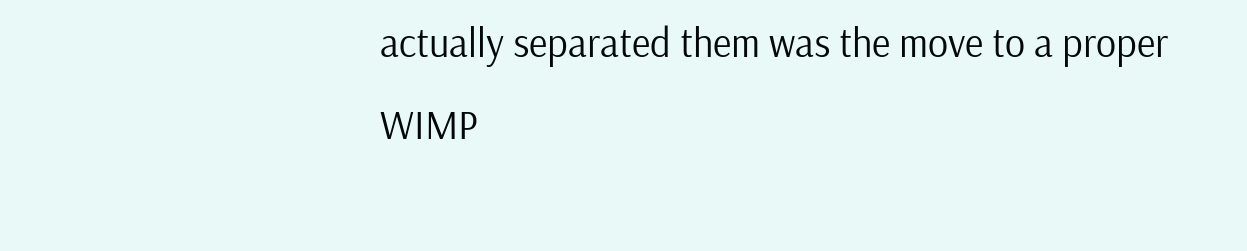actually separated them was the move to a proper WIMP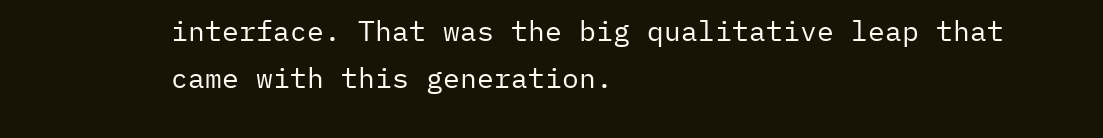interface. That was the big qualitative leap that came with this generation.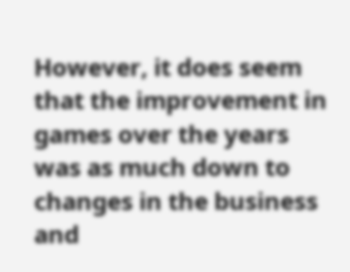However, it does seem that the improvement in games over the years was as much down to changes in the business and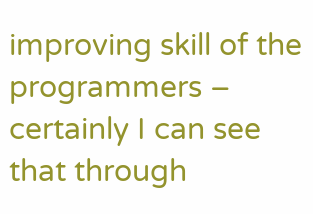improving skill of the programmers – certainly I can see that through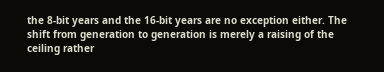the 8-bit years and the 16-bit years are no exception either. The shift from generation to generation is merely a raising of the ceiling rather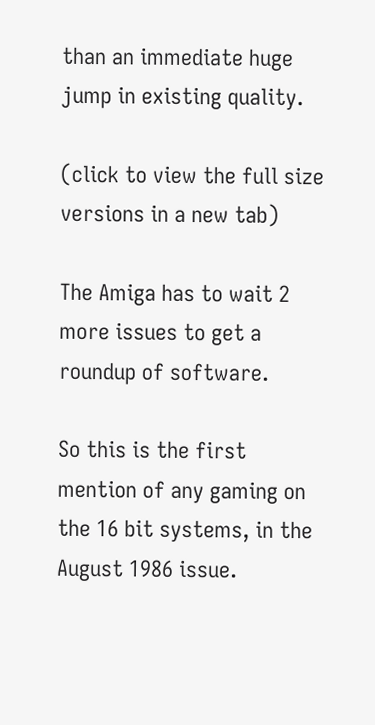than an immediate huge jump in existing quality.

(click to view the full size versions in a new tab)

The Amiga has to wait 2 more issues to get a roundup of software.

So this is the first mention of any gaming on the 16 bit systems, in the August 1986 issue.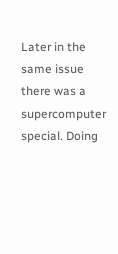Later in the same issue there was a supercomputer special. Doing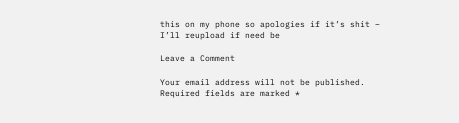this on my phone so apologies if it’s shit – I’ll reupload if need be

Leave a Comment

Your email address will not be published. Required fields are marked *